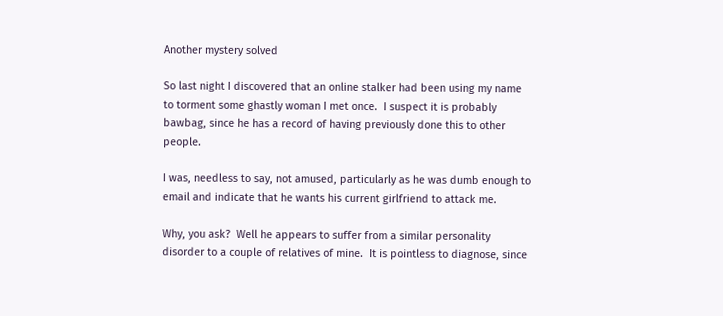Another mystery solved

So last night I discovered that an online stalker had been using my name to torment some ghastly woman I met once.  I suspect it is probably bawbag, since he has a record of having previously done this to other people.

I was, needless to say, not amused, particularly as he was dumb enough to email and indicate that he wants his current girlfriend to attack me.

Why, you ask?  Well he appears to suffer from a similar personality disorder to a couple of relatives of mine.  It is pointless to diagnose, since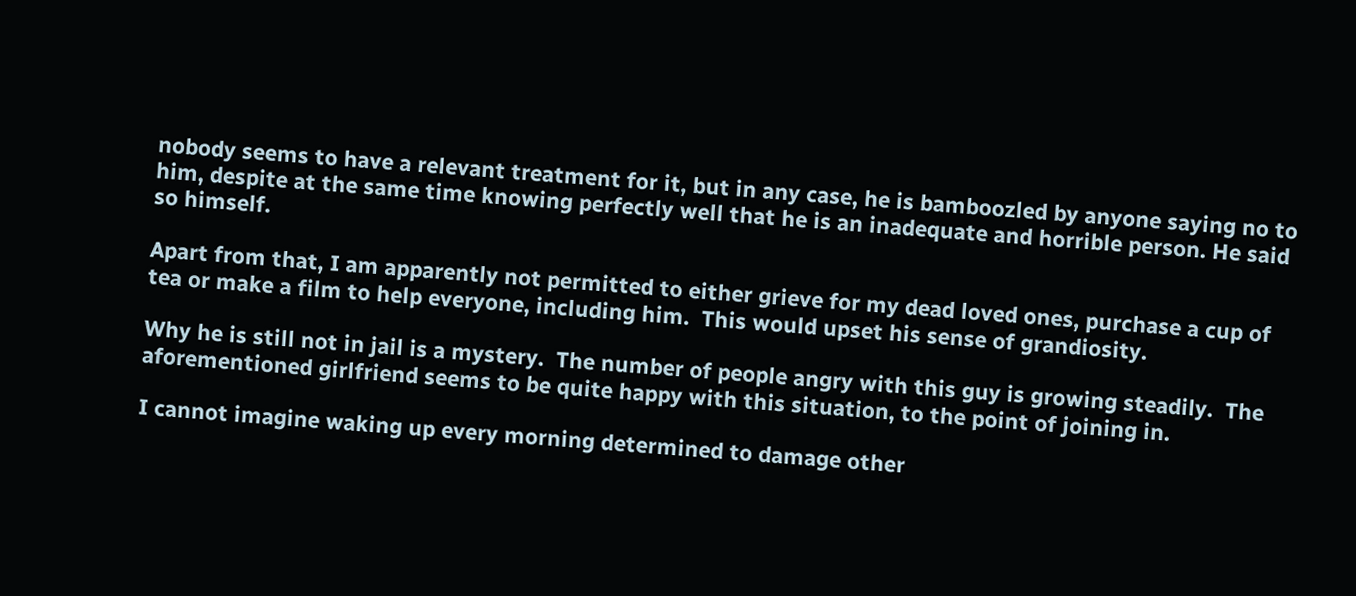nobody seems to have a relevant treatment for it, but in any case, he is bamboozled by anyone saying no to him, despite at the same time knowing perfectly well that he is an inadequate and horrible person. He said so himself.

Apart from that, I am apparently not permitted to either grieve for my dead loved ones, purchase a cup of tea or make a film to help everyone, including him.  This would upset his sense of grandiosity.

Why he is still not in jail is a mystery.  The number of people angry with this guy is growing steadily.  The aforementioned girlfriend seems to be quite happy with this situation, to the point of joining in.

I cannot imagine waking up every morning determined to damage other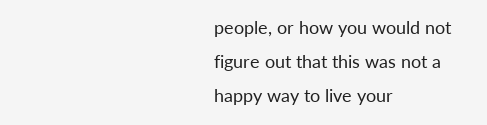people, or how you would not figure out that this was not a happy way to live your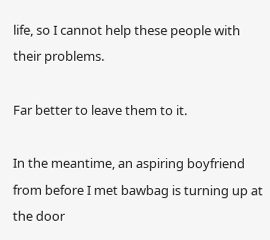life, so I cannot help these people with their problems.

Far better to leave them to it.

In the meantime, an aspiring boyfriend from before I met bawbag is turning up at the door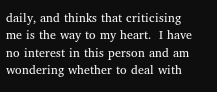daily, and thinks that criticising me is the way to my heart.  I have no interest in this person and am wondering whether to deal with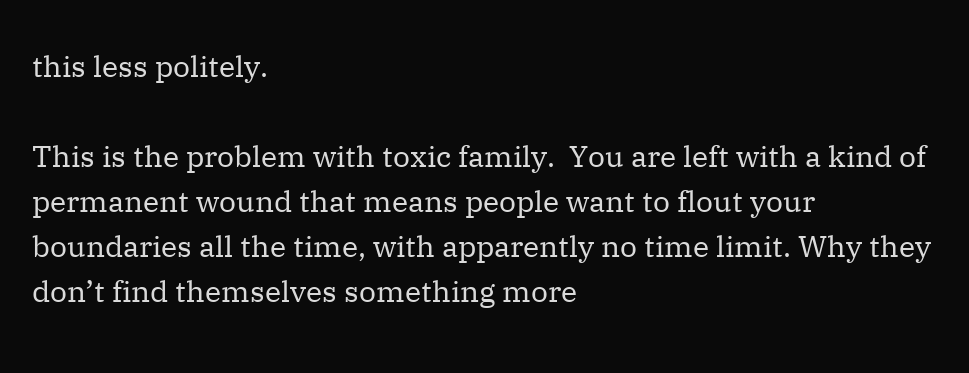this less politely.

This is the problem with toxic family.  You are left with a kind of permanent wound that means people want to flout your boundaries all the time, with apparently no time limit. Why they don’t find themselves something more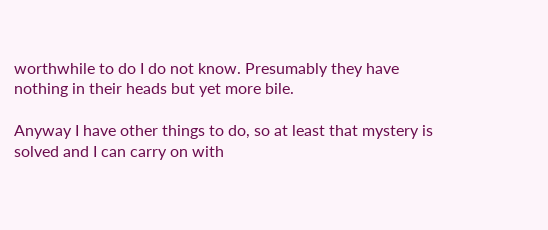worthwhile to do I do not know. Presumably they have nothing in their heads but yet more bile.

Anyway I have other things to do, so at least that mystery is solved and I can carry on with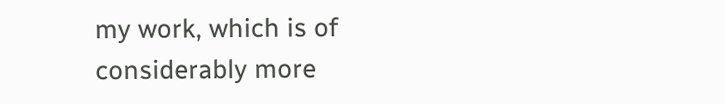my work, which is of considerably more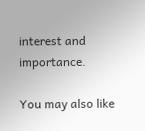interest and importance.

You may also like